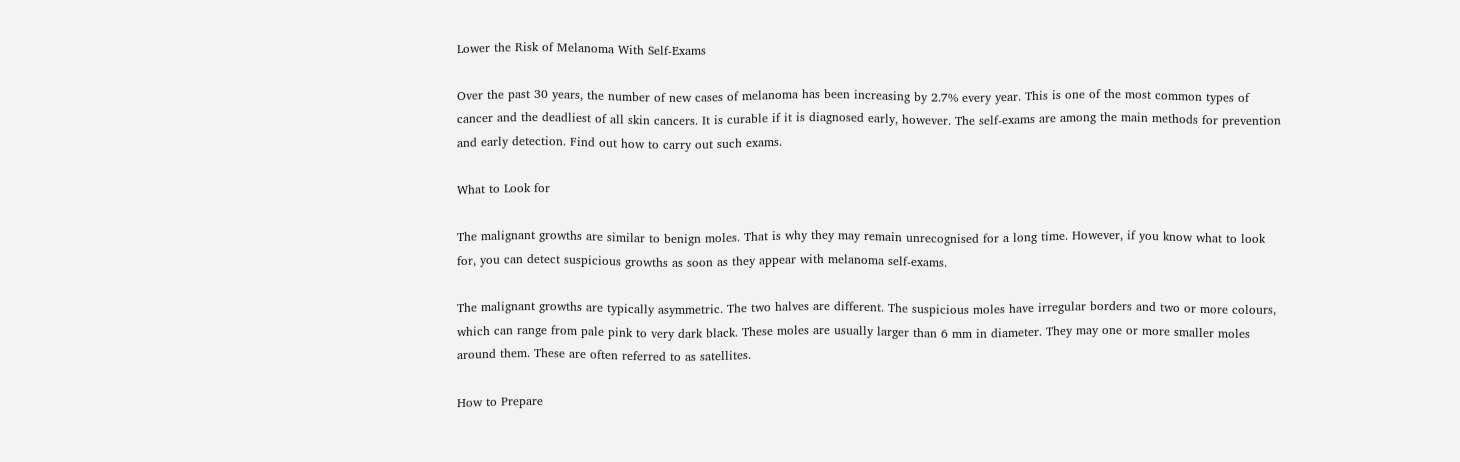Lower the Risk of Melanoma With Self-Exams

Over the past 30 years, the number of new cases of melanoma has been increasing by 2.7% every year. This is one of the most common types of cancer and the deadliest of all skin cancers. It is curable if it is diagnosed early, however. The self-exams are among the main methods for prevention and early detection. Find out how to carry out such exams.

What to Look for

The malignant growths are similar to benign moles. That is why they may remain unrecognised for a long time. However, if you know what to look for, you can detect suspicious growths as soon as they appear with melanoma self-exams.

The malignant growths are typically asymmetric. The two halves are different. The suspicious moles have irregular borders and two or more colours, which can range from pale pink to very dark black. These moles are usually larger than 6 mm in diameter. They may one or more smaller moles around them. These are often referred to as satellites.

How to Prepare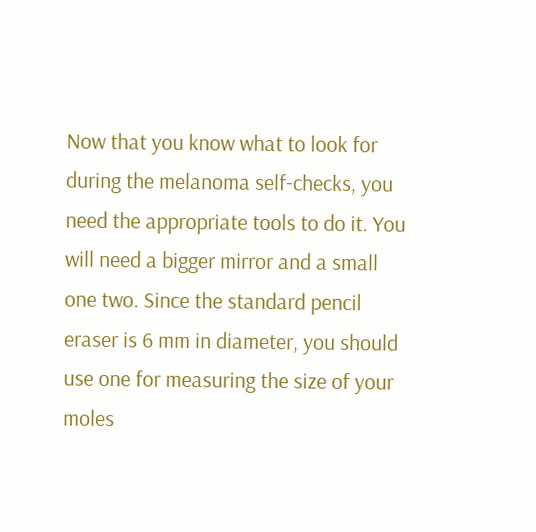Now that you know what to look for during the melanoma self-checks, you need the appropriate tools to do it. You will need a bigger mirror and a small one two. Since the standard pencil eraser is 6 mm in diameter, you should use one for measuring the size of your moles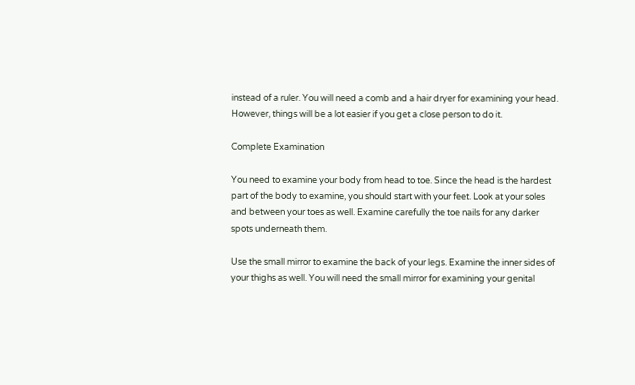instead of a ruler. You will need a comb and a hair dryer for examining your head. However, things will be a lot easier if you get a close person to do it.

Complete Examination

You need to examine your body from head to toe. Since the head is the hardest part of the body to examine, you should start with your feet. Look at your soles and between your toes as well. Examine carefully the toe nails for any darker spots underneath them.

Use the small mirror to examine the back of your legs. Examine the inner sides of your thighs as well. You will need the small mirror for examining your genital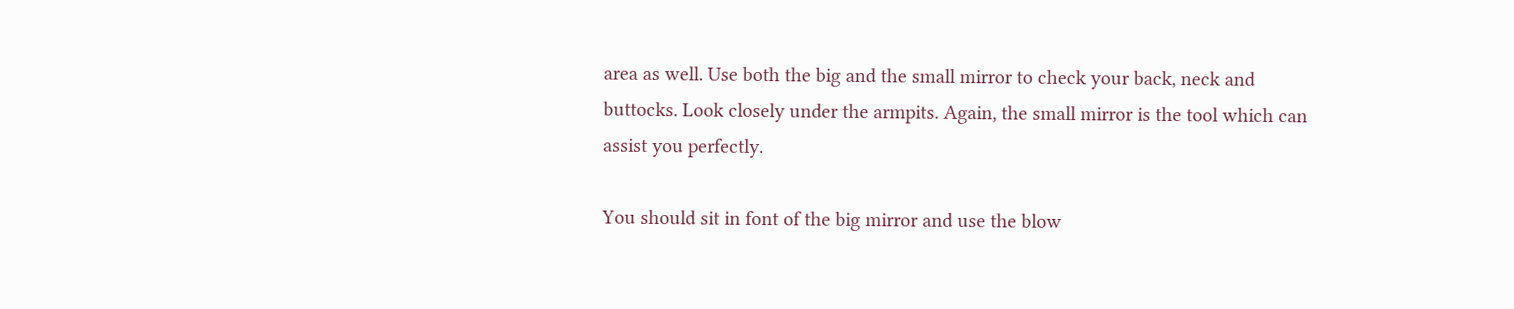area as well. Use both the big and the small mirror to check your back, neck and buttocks. Look closely under the armpits. Again, the small mirror is the tool which can assist you perfectly.

You should sit in font of the big mirror and use the blow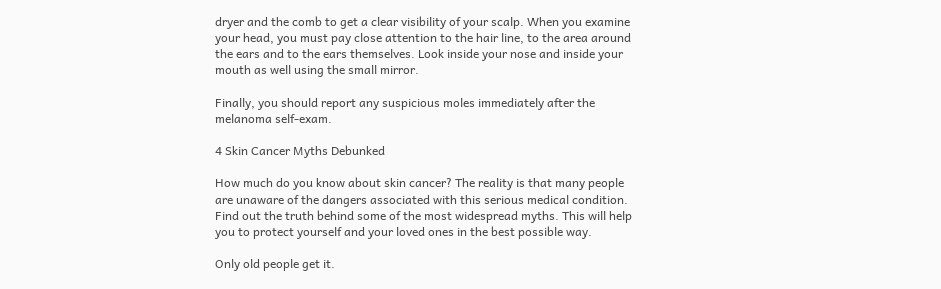dryer and the comb to get a clear visibility of your scalp. When you examine your head, you must pay close attention to the hair line, to the area around the ears and to the ears themselves. Look inside your nose and inside your mouth as well using the small mirror.

Finally, you should report any suspicious moles immediately after the melanoma self-exam.

4 Skin Cancer Myths Debunked

How much do you know about skin cancer? The reality is that many people are unaware of the dangers associated with this serious medical condition. Find out the truth behind some of the most widespread myths. This will help you to protect yourself and your loved ones in the best possible way.

Only old people get it.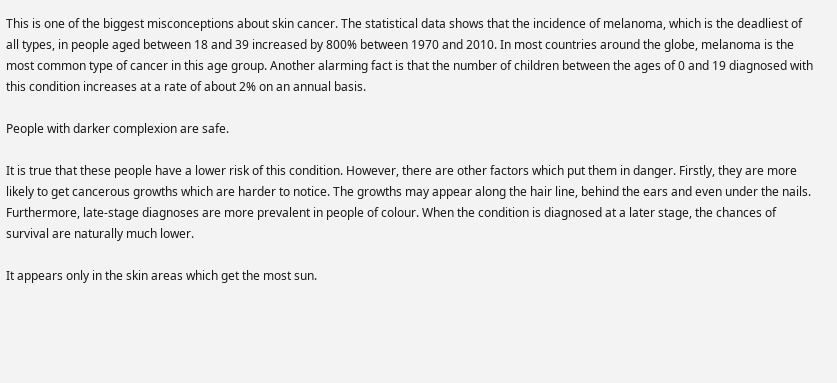This is one of the biggest misconceptions about skin cancer. The statistical data shows that the incidence of melanoma, which is the deadliest of all types, in people aged between 18 and 39 increased by 800% between 1970 and 2010. In most countries around the globe, melanoma is the most common type of cancer in this age group. Another alarming fact is that the number of children between the ages of 0 and 19 diagnosed with this condition increases at a rate of about 2% on an annual basis.

People with darker complexion are safe.

It is true that these people have a lower risk of this condition. However, there are other factors which put them in danger. Firstly, they are more likely to get cancerous growths which are harder to notice. The growths may appear along the hair line, behind the ears and even under the nails. Furthermore, late-stage diagnoses are more prevalent in people of colour. When the condition is diagnosed at a later stage, the chances of survival are naturally much lower.

It appears only in the skin areas which get the most sun.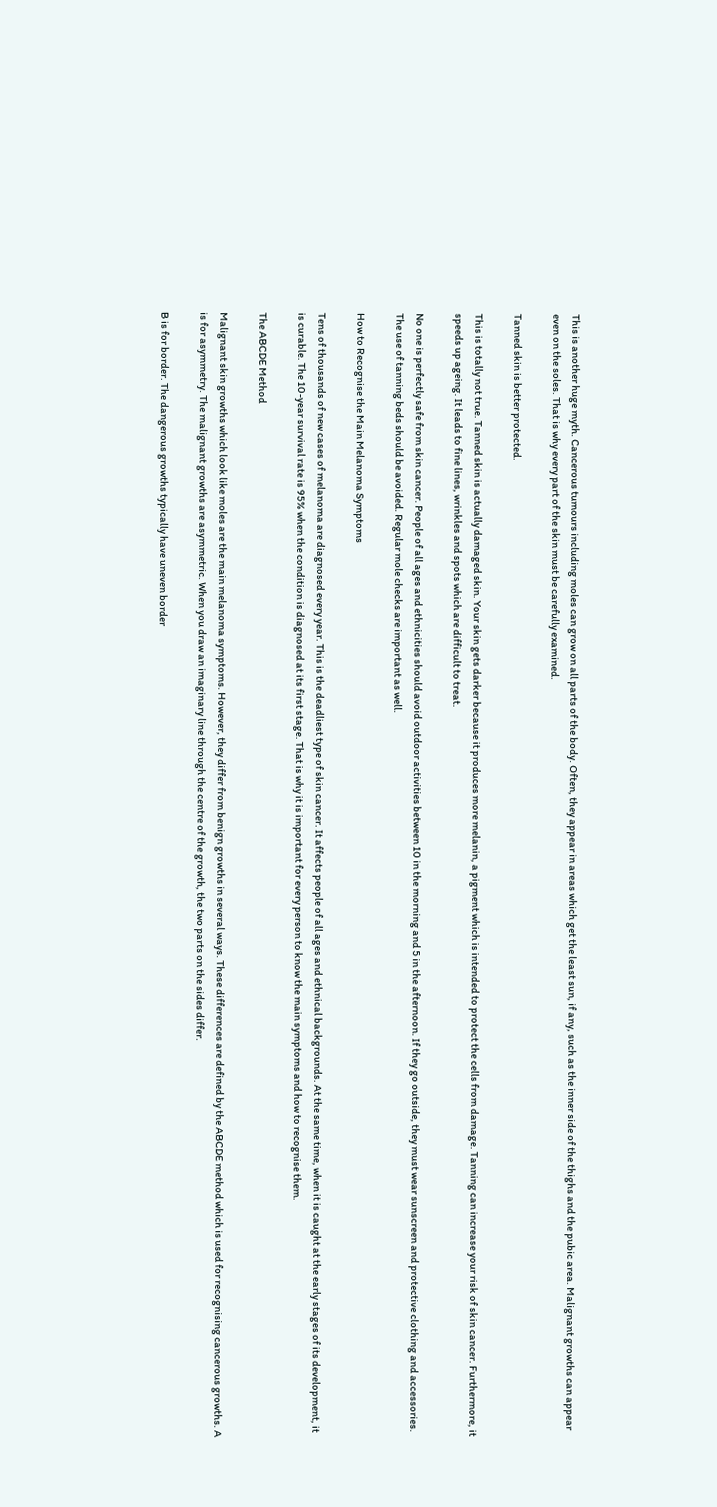This is another huge myth. Cancerous tumours including moles can grow on all parts of the body. Often, they appear in areas which get the least sun, if any, such as the inner side of the thighs and the pubic area. Malignant growths can appear even on the soles. That is why every part of the skin must be carefully examined.

Tanned skin is better protected.

This is totally not true. Tanned skin is actually damaged skin. Your skin gets darker because it produces more melanin, a pigment which is intended to protect the cells from damage. Tanning can increase your risk of skin cancer. Furthermore, it speeds up ageing. It leads to fine lines, wrinkles and spots which are difficult to treat.

No one is perfectly safe from skin cancer. People of all ages and ethnicities should avoid outdoor activities between 10 in the morning and 5 in the afternoon. If they go outside, they must wear sunscreen and protective clothing and accessories. The use of tanning beds should be avoided. Regular mole checks are important as well.

How to Recognise the Main Melanoma Symptoms

Tens of thousands of new cases of melanoma are diagnosed every year. This is the deadliest type of skin cancer. It affects people of all ages and ethnical backgrounds. At the same time, when it is caught at the early stages of its development, it is curable. The 10-year survival rate is 95% when the condition is diagnosed at its first stage. That is why it is important for every person to know the main symptoms and how to recognise them.

The ABCDE Method

Malignant skin growths which look like moles are the main melanoma symptoms. However, they differ from benign growths in several ways. These differences are defined by the ABCDE method which is used for recognising cancerous growths. A is for asymmetry. The malignant growths are asymmetric. When you draw an imaginary line through the centre of the growth, the two parts on the sides differ.

B is for border. The dangerous growths typically have uneven border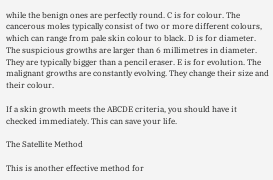while the benign ones are perfectly round. C is for colour. The cancerous moles typically consist of two or more different colours, which can range from pale skin colour to black. D is for diameter. The suspicious growths are larger than 6 millimetres in diameter. They are typically bigger than a pencil eraser. E is for evolution. The malignant growths are constantly evolving. They change their size and their colour.

If a skin growth meets the ABCDE criteria, you should have it checked immediately. This can save your life.

The Satellite Method

This is another effective method for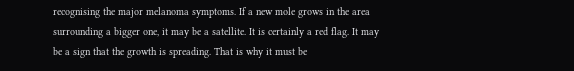recognising the major melanoma symptoms. If a new mole grows in the area surrounding a bigger one, it may be a satellite. It is certainly a red flag. It may be a sign that the growth is spreading. That is why it must be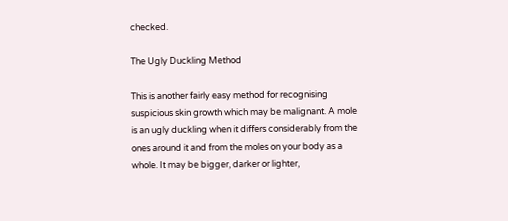checked.

The Ugly Duckling Method

This is another fairly easy method for recognising suspicious skin growth which may be malignant. A mole is an ugly duckling when it differs considerably from the ones around it and from the moles on your body as a whole. It may be bigger, darker or lighter,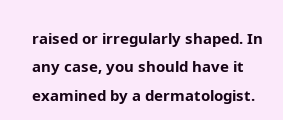raised or irregularly shaped. In any case, you should have it examined by a dermatologist.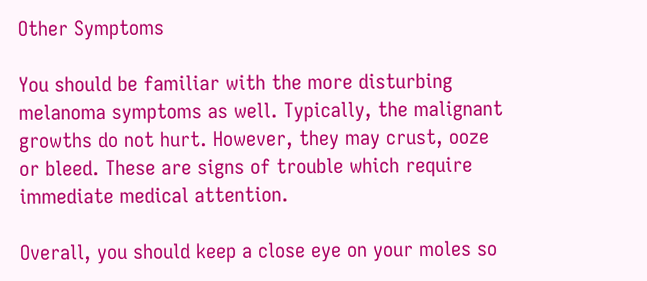Other Symptoms

You should be familiar with the more disturbing melanoma symptoms as well. Typically, the malignant growths do not hurt. However, they may crust, ooze or bleed. These are signs of trouble which require immediate medical attention.

Overall, you should keep a close eye on your moles so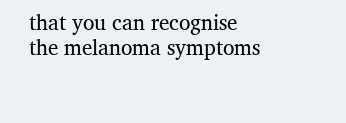that you can recognise the melanoma symptoms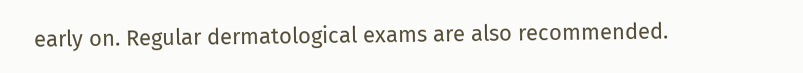early on. Regular dermatological exams are also recommended.